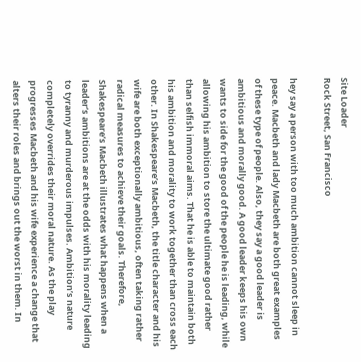Site Loader
Rock Street, San Francisco

hey say a person with too much ambition cannot sleep in peace. Macbeth and lady Macbeth are both great examples of these type of people. Also, they say a good leader is ambitious and morally good. A good leader keeps his own wants to side for the good of the people he is leading, while allowing his ambition to store the ultimate good rather than selfish immoral aims. That he is able to maintain both his ambition and morality to work together than cross each other. In Shakespeare’s Macbeth, the title character and his wife are both exceptionally ambitious, often taking rather radical measures to achieve their goals. Therefore, Shakespeare’s Macbeth illustrates what happens when a leader’s ambitions are at the odds with his morality leading to tyranny and murderous impulses. Ambition’s nature completely overrides their moral nature. As the play progresses Macbeth and his wife experience a change that alters their roles and brings out the worst in them. In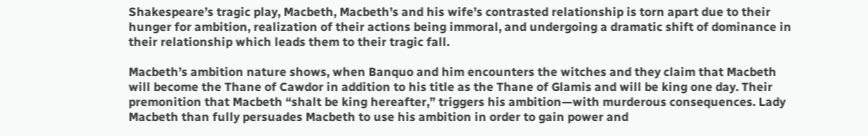Shakespeare’s tragic play, Macbeth, Macbeth’s and his wife’s contrasted relationship is torn apart due to their hunger for ambition, realization of their actions being immoral, and undergoing a dramatic shift of dominance in their relationship which leads them to their tragic fall.

Macbeth’s ambition nature shows, when Banquo and him encounters the witches and they claim that Macbeth will become the Thane of Cawdor in addition to his title as the Thane of Glamis and will be king one day. Their premonition that Macbeth “shalt be king hereafter,” triggers his ambition—with murderous consequences. Lady Macbeth than fully persuades Macbeth to use his ambition in order to gain power and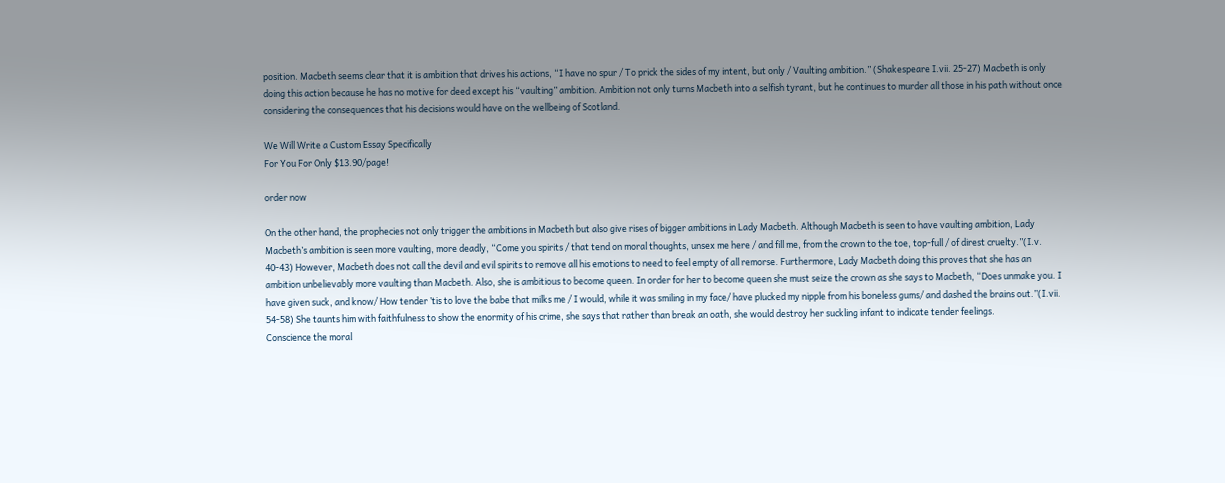position. Macbeth seems clear that it is ambition that drives his actions, “I have no spur / To prick the sides of my intent, but only / Vaulting ambition.” (Shakespeare I.vii. 25-27) Macbeth is only doing this action because he has no motive for deed except his “vaulting” ambition. Ambition not only turns Macbeth into a selfish tyrant, but he continues to murder all those in his path without once considering the consequences that his decisions would have on the wellbeing of Scotland.

We Will Write a Custom Essay Specifically
For You For Only $13.90/page!

order now

On the other hand, the prophecies not only trigger the ambitions in Macbeth but also give rises of bigger ambitions in Lady Macbeth. Although Macbeth is seen to have vaulting ambition, Lady Macbeth’s ambition is seen more vaulting, more deadly, “Come you spirits / that tend on moral thoughts, unsex me here / and fill me, from the crown to the toe, top-full / of direst cruelty.”(I.v. 40-43) However, Macbeth does not call the devil and evil spirits to remove all his emotions to need to feel empty of all remorse. Furthermore, Lady Macbeth doing this proves that she has an ambition unbelievably more vaulting than Macbeth. Also, she is ambitious to become queen. In order for her to become queen she must seize the crown as she says to Macbeth, “Does unmake you. I have given suck, and know/ How tender ’tis to love the babe that milks me / I would, while it was smiling in my face/ have plucked my nipple from his boneless gums/ and dashed the brains out.”(I.vii. 54-58) She taunts him with faithfulness to show the enormity of his crime, she says that rather than break an oath, she would destroy her suckling infant to indicate tender feelings.
Conscience the moral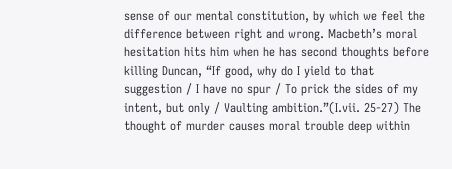sense of our mental constitution, by which we feel the difference between right and wrong. Macbeth’s moral hesitation hits him when he has second thoughts before killing Duncan, “If good, why do I yield to that suggestion / I have no spur / To prick the sides of my intent, but only / Vaulting ambition.”(I.vii. 25-27) The thought of murder causes moral trouble deep within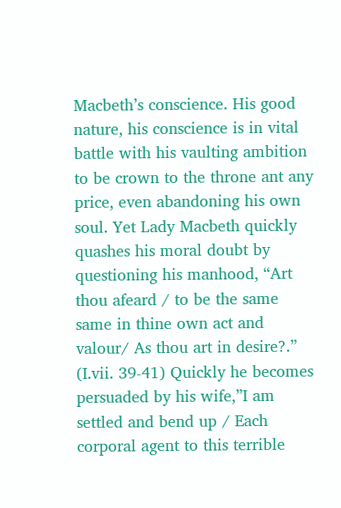Macbeth’s conscience. His good nature, his conscience is in vital  battle with his vaulting ambition to be crown to the throne ant any price, even abandoning his own soul. Yet Lady Macbeth quickly quashes his moral doubt by questioning his manhood, “Art thou afeard / to be the same same in thine own act and valour/ As thou art in desire?.” (I.vii. 39-41) Quickly he becomes persuaded by his wife,”I am settled and bend up / Each corporal agent to this terrible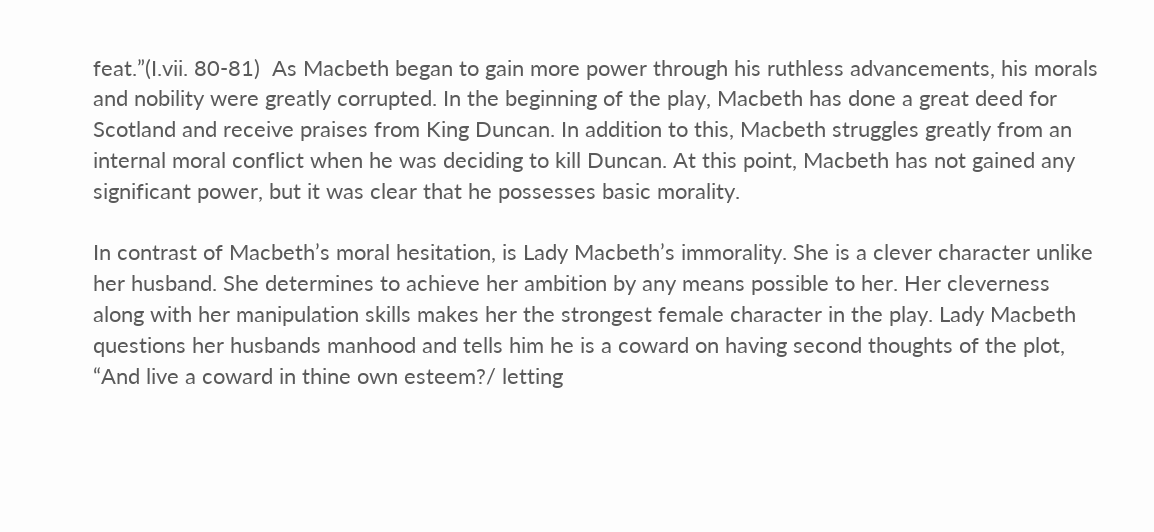feat.”(I.vii. 80-81)  As Macbeth began to gain more power through his ruthless advancements, his morals and nobility were greatly corrupted. In the beginning of the play, Macbeth has done a great deed for Scotland and receive praises from King Duncan. In addition to this, Macbeth struggles greatly from an internal moral conflict when he was deciding to kill Duncan. At this point, Macbeth has not gained any significant power, but it was clear that he possesses basic morality.

In contrast of Macbeth’s moral hesitation, is Lady Macbeth’s immorality. She is a clever character unlike her husband. She determines to achieve her ambition by any means possible to her. Her cleverness along with her manipulation skills makes her the strongest female character in the play. Lady Macbeth questions her husbands manhood and tells him he is a coward on having second thoughts of the plot, “And live a coward in thine own esteem?/ letting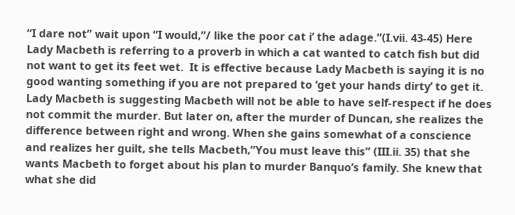“I dare not” wait upon “I would,”/ like the poor cat i’ the adage.”(I.vii. 43-45) Here Lady Macbeth is referring to a proverb in which a cat wanted to catch fish but did not want to get its feet wet.  It is effective because Lady Macbeth is saying it is no good wanting something if you are not prepared to ‘get your hands dirty’ to get it.  Lady Macbeth is suggesting Macbeth will not be able to have self-respect if he does not commit the murder. But later on, after the murder of Duncan, she realizes the difference between right and wrong. When she gains somewhat of a conscience and realizes her guilt, she tells Macbeth,”You must leave this” (III.ii. 35) that she wants Macbeth to forget about his plan to murder Banquo’s family. She knew that what she did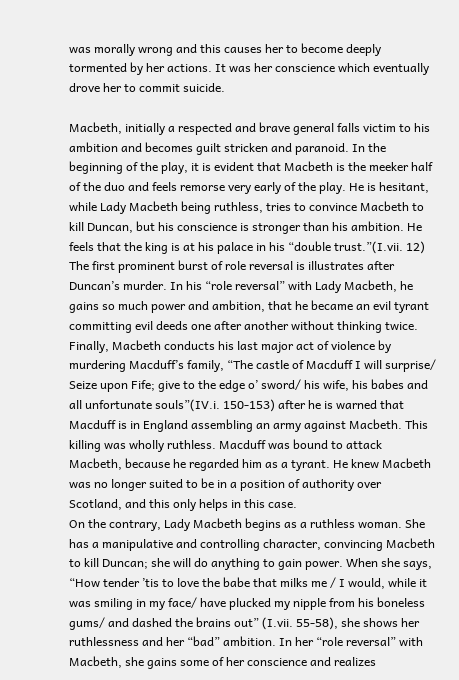was morally wrong and this causes her to become deeply tormented by her actions. It was her conscience which eventually drove her to commit suicide.

Macbeth, initially a respected and brave general falls victim to his ambition and becomes guilt stricken and paranoid. In the beginning of the play, it is evident that Macbeth is the meeker half of the duo and feels remorse very early of the play. He is hesitant, while Lady Macbeth being ruthless, tries to convince Macbeth to kill Duncan, but his conscience is stronger than his ambition. He feels that the king is at his palace in his “double trust.”(I.vii. 12)  The first prominent burst of role reversal is illustrates after Duncan’s murder. In his “role reversal” with Lady Macbeth, he gains so much power and ambition, that he became an evil tyrant committing evil deeds one after another without thinking twice. Finally, Macbeth conducts his last major act of violence by murdering Macduff’s family, “The castle of Macduff I will surprise/ Seize upon Fife; give to the edge o’ sword/ his wife, his babes and all unfortunate souls”(IV.i. 150-153) after he is warned that Macduff is in England assembling an army against Macbeth. This killing was wholly ruthless. Macduff was bound to attack Macbeth, because he regarded him as a tyrant. He knew Macbeth was no longer suited to be in a position of authority over Scotland, and this only helps in this case.
On the contrary, Lady Macbeth begins as a ruthless woman. She has a manipulative and controlling character, convincing Macbeth to kill Duncan; she will do anything to gain power. When she says, “How tender ’tis to love the babe that milks me / I would, while it was smiling in my face/ have plucked my nipple from his boneless gums/ and dashed the brains out” (I.vii. 55-58), she shows her ruthlessness and her “bad” ambition. In her “role reversal” with Macbeth, she gains some of her conscience and realizes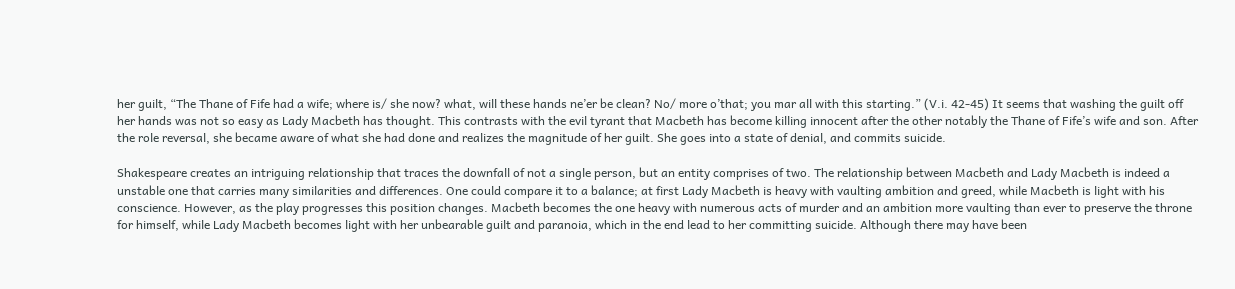her guilt, “The Thane of Fife had a wife; where is/ she now? what, will these hands ne’er be clean? No/ more o’that; you mar all with this starting.” (V.i. 42-45) It seems that washing the guilt off her hands was not so easy as Lady Macbeth has thought. This contrasts with the evil tyrant that Macbeth has become killing innocent after the other notably the Thane of Fife’s wife and son. After the role reversal, she became aware of what she had done and realizes the magnitude of her guilt. She goes into a state of denial, and commits suicide.

Shakespeare creates an intriguing relationship that traces the downfall of not a single person, but an entity comprises of two. The relationship between Macbeth and Lady Macbeth is indeed a unstable one that carries many similarities and differences. One could compare it to a balance; at first Lady Macbeth is heavy with vaulting ambition and greed, while Macbeth is light with his conscience. However, as the play progresses this position changes. Macbeth becomes the one heavy with numerous acts of murder and an ambition more vaulting than ever to preserve the throne for himself, while Lady Macbeth becomes light with her unbearable guilt and paranoia, which in the end lead to her committing suicide. Although there may have been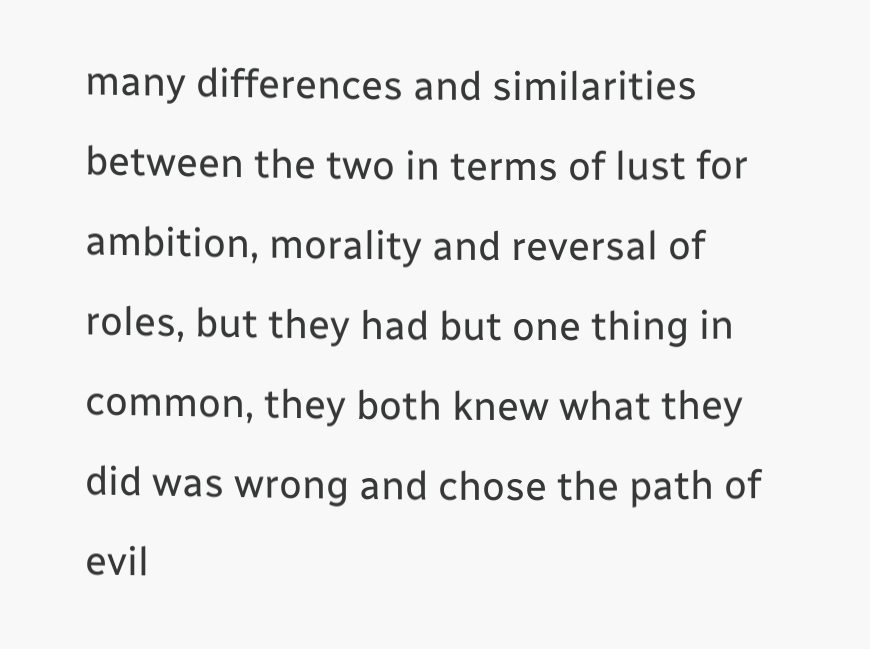many differences and similarities between the two in terms of lust for ambition, morality and reversal of roles, but they had but one thing in common, they both knew what they did was wrong and chose the path of evil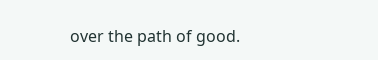over the path of good.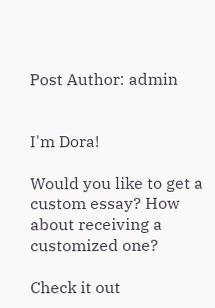Post Author: admin


I'm Dora!

Would you like to get a custom essay? How about receiving a customized one?

Check it out